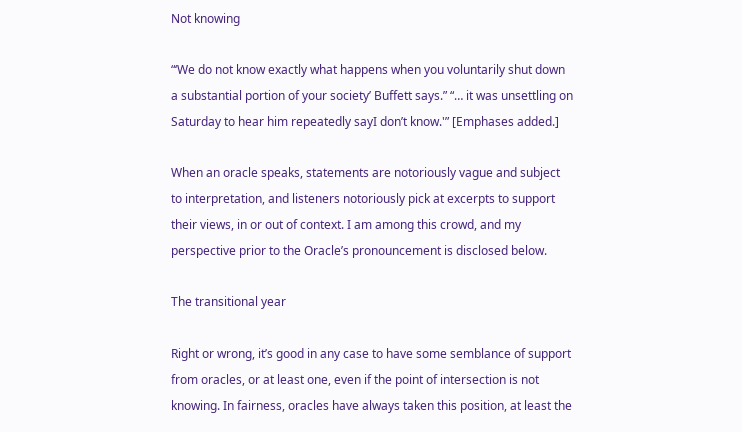Not knowing

“‘We do not know exactly what happens when you voluntarily shut down a substantial portion of your society’ Buffett says.” “… it was unsettling on Saturday to hear him repeatedly sayI don’t know.'” [Emphases added.]

When an oracle speaks, statements are notoriously vague and subject to interpretation, and listeners notoriously pick at excerpts to support their views, in or out of context. I am among this crowd, and my perspective prior to the Oracle’s pronouncement is disclosed below.

The transitional year

Right or wrong, it’s good in any case to have some semblance of support from oracles, or at least one, even if the point of intersection is not knowing. In fairness, oracles have always taken this position, at least the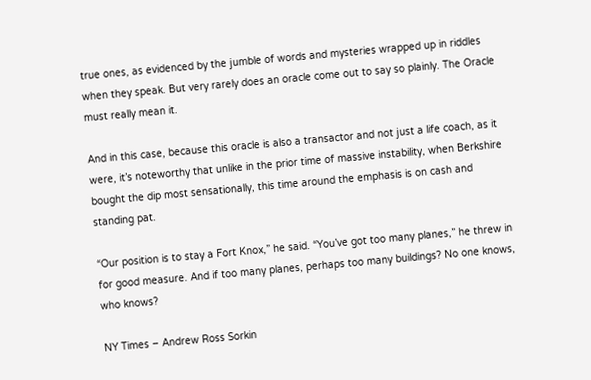true ones, as evidenced by the jumble of words and mysteries wrapped up in riddles when they speak. But very rarely does an oracle come out to say so plainly. The Oracle must really mean it.

And in this case, because this oracle is also a transactor and not just a life coach, as it were, it’s noteworthy that unlike in the prior time of massive instability, when Berkshire bought the dip most sensationally, this time around the emphasis is on cash and standing pat.

“Our position is to stay a Fort Knox,” he said. “You’ve got too many planes,” he threw in for good measure. And if too many planes, perhaps too many buildings? No one knows, who knows?

NY Times – Andrew Ross Sorkin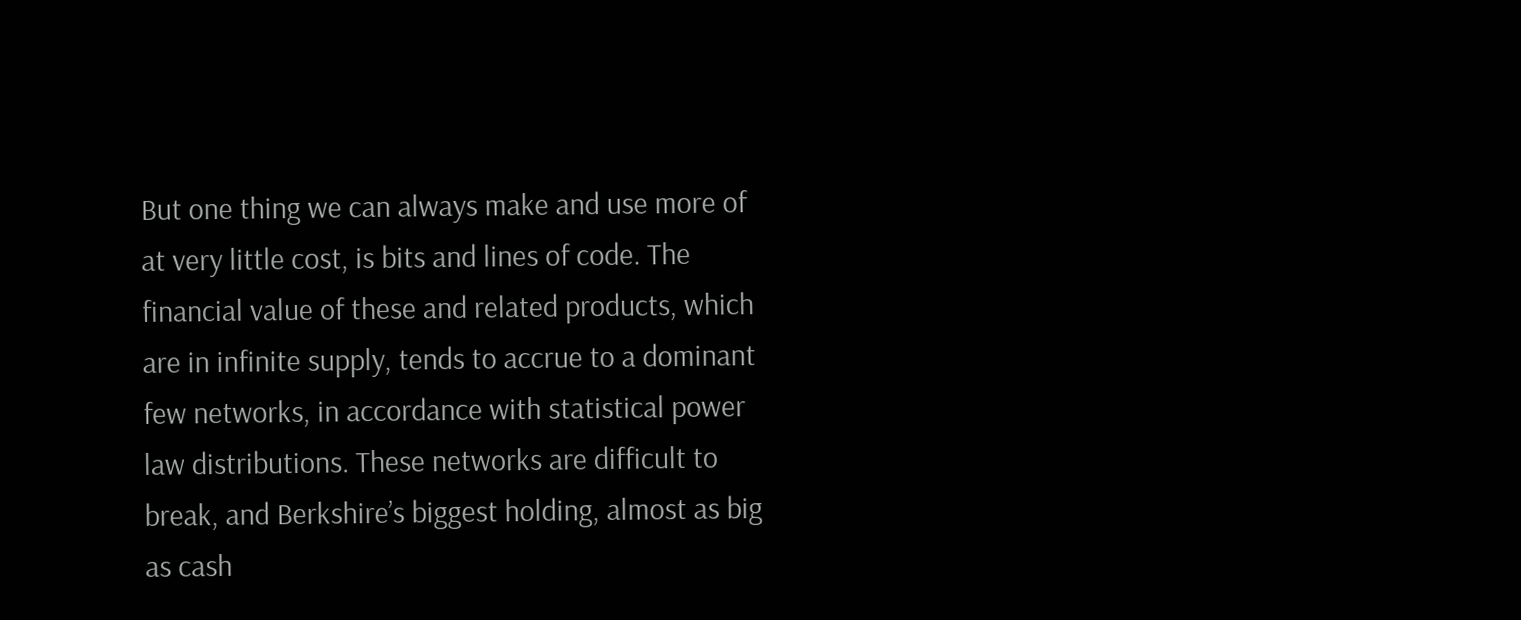But one thing we can always make and use more of at very little cost, is bits and lines of code. The financial value of these and related products, which are in infinite supply, tends to accrue to a dominant few networks, in accordance with statistical power law distributions. These networks are difficult to break, and Berkshire’s biggest holding, almost as big as cash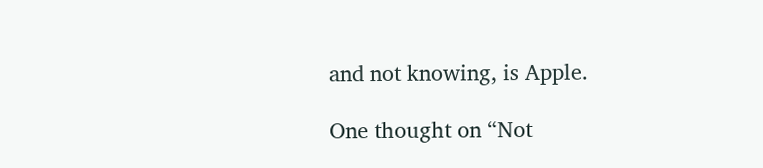and not knowing, is Apple.

One thought on “Not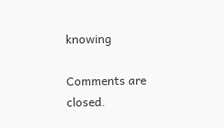knowing

Comments are closed.